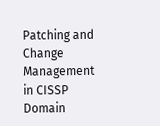Patching and Change Management in CISSP Domain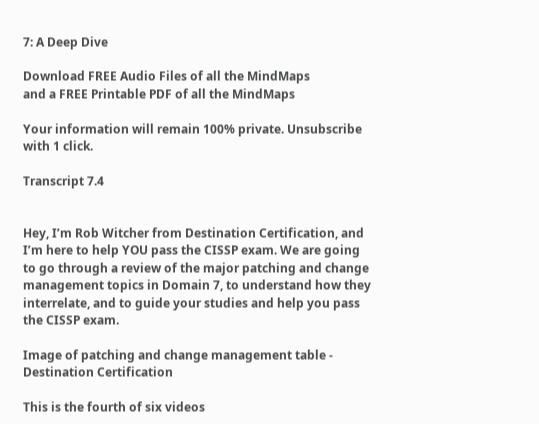7: A Deep Dive

Download FREE Audio Files of all the MindMaps
and a FREE Printable PDF of all the MindMaps

Your information will remain 100% private. Unsubscribe with 1 click.

Transcript 7.4


Hey, I’m Rob Witcher from Destination Certification, and I’m here to help YOU pass the CISSP exam. We are going to go through a review of the major patching and change management topics in Domain 7, to understand how they interrelate, and to guide your studies and help you pass the CISSP exam.

Image of patching and change management table - Destination Certification

This is the fourth of six videos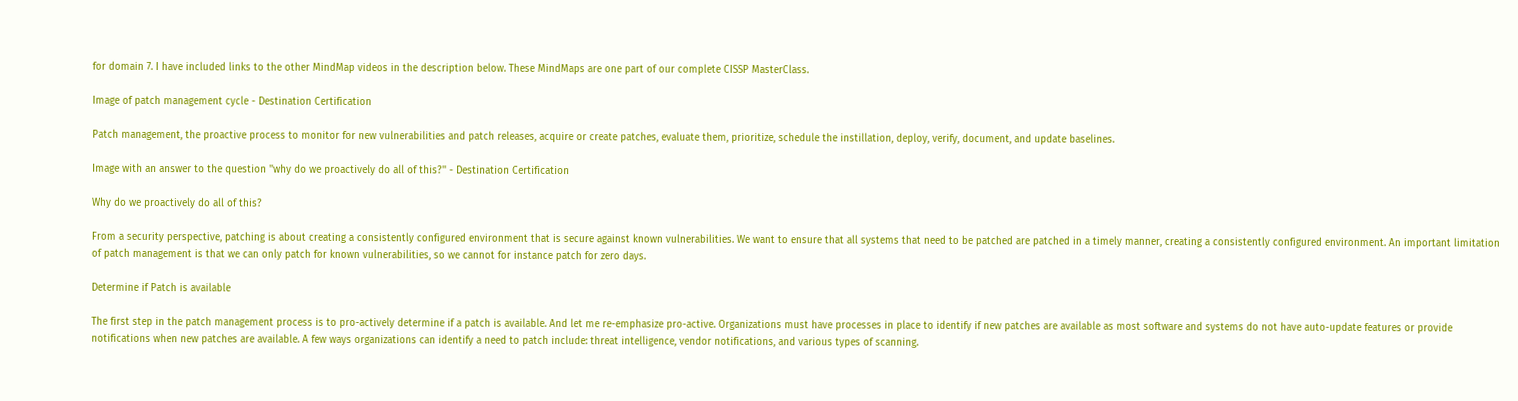for domain 7. I have included links to the other MindMap videos in the description below. These MindMaps are one part of our complete CISSP MasterClass.

Image of patch management cycle - Destination Certification

Patch management, the proactive process to monitor for new vulnerabilities and patch releases, acquire or create patches, evaluate them, prioritize, schedule the instillation, deploy, verify, document, and update baselines.

Image with an answer to the question ''why do we proactively do all of this?'' - Destination Certification

Why do we proactively do all of this?

From a security perspective, patching is about creating a consistently configured environment that is secure against known vulnerabilities. We want to ensure that all systems that need to be patched are patched in a timely manner, creating a consistently configured environment. An important limitation of patch management is that we can only patch for known vulnerabilities, so we cannot for instance patch for zero days.

Determine if Patch is available

The first step in the patch management process is to pro-actively determine if a patch is available. And let me re-emphasize pro-active. Organizations must have processes in place to identify if new patches are available as most software and systems do not have auto-update features or provide notifications when new patches are available. A few ways organizations can identify a need to patch include: threat intelligence, vendor notifications, and various types of scanning.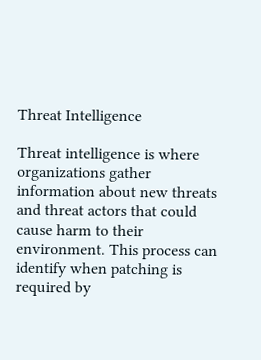Threat Intelligence

Threat intelligence is where organizations gather information about new threats and threat actors that could cause harm to their environment. This process can identify when patching is required by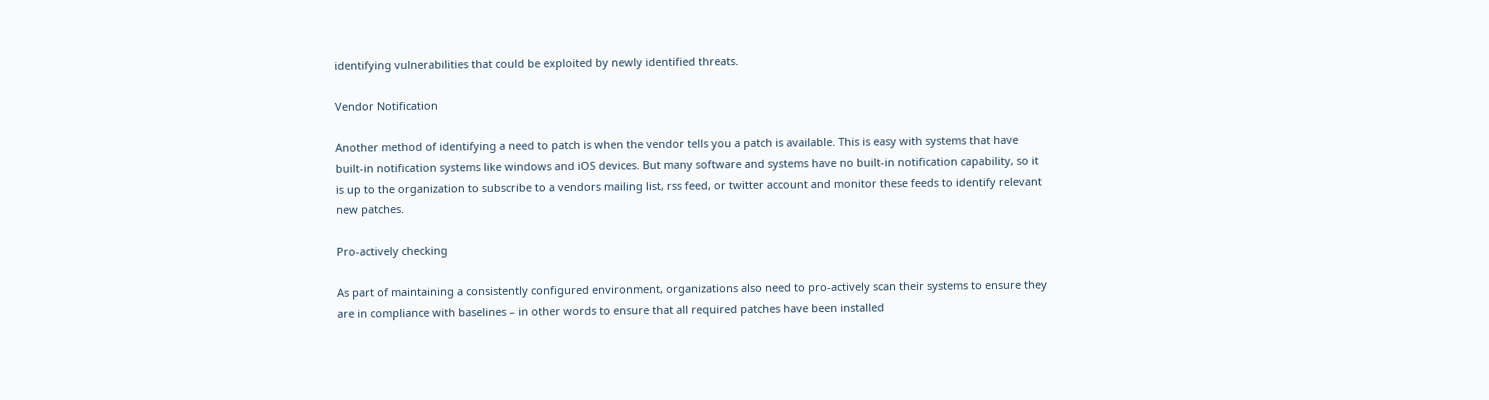identifying vulnerabilities that could be exploited by newly identified threats.

Vendor Notification

Another method of identifying a need to patch is when the vendor tells you a patch is available. This is easy with systems that have built-in notification systems like windows and iOS devices. But many software and systems have no built-in notification capability, so it is up to the organization to subscribe to a vendors mailing list, rss feed, or twitter account and monitor these feeds to identify relevant new patches.

Pro-actively checking

As part of maintaining a consistently configured environment, organizations also need to pro-actively scan their systems to ensure they are in compliance with baselines – in other words to ensure that all required patches have been installed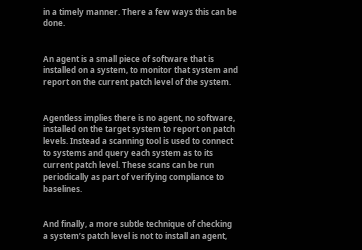in a timely manner. There a few ways this can be done.


An agent is a small piece of software that is installed on a system, to monitor that system and report on the current patch level of the system.


Agentless implies there is no agent, no software, installed on the target system to report on patch levels. Instead a scanning tool is used to connect to systems and query each system as to its current patch level. These scans can be run periodically as part of verifying compliance to baselines.


And finally, a more subtle technique of checking a system’s patch level is not to install an agent,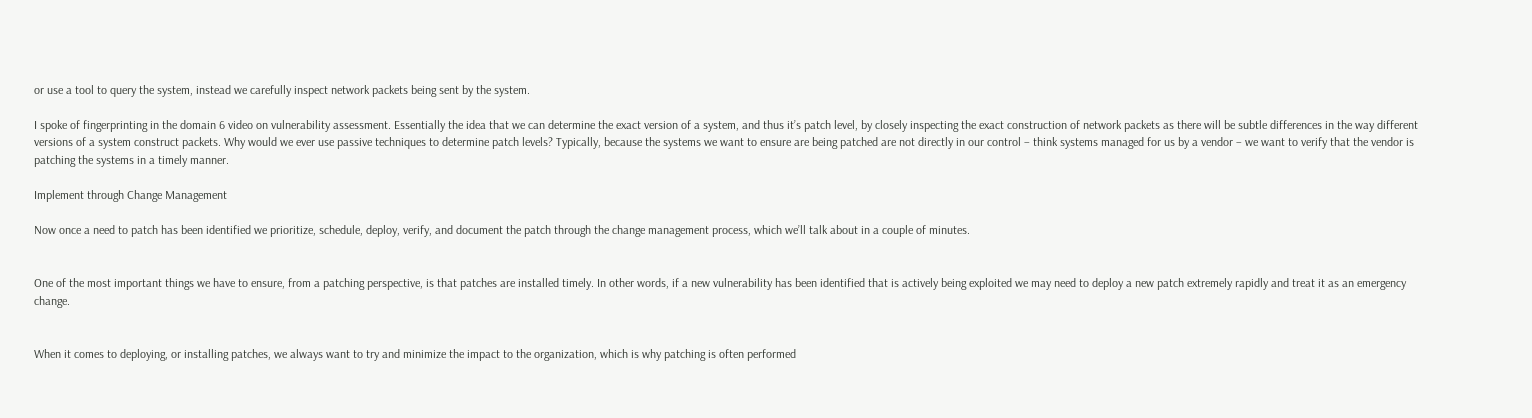or use a tool to query the system, instead we carefully inspect network packets being sent by the system.

I spoke of fingerprinting in the domain 6 video on vulnerability assessment. Essentially the idea that we can determine the exact version of a system, and thus it’s patch level, by closely inspecting the exact construction of network packets as there will be subtle differences in the way different versions of a system construct packets. Why would we ever use passive techniques to determine patch levels? Typically, because the systems we want to ensure are being patched are not directly in our control – think systems managed for us by a vendor – we want to verify that the vendor is patching the systems in a timely manner.

Implement through Change Management

Now once a need to patch has been identified we prioritize, schedule, deploy, verify, and document the patch through the change management process, which we’ll talk about in a couple of minutes.


One of the most important things we have to ensure, from a patching perspective, is that patches are installed timely. In other words, if a new vulnerability has been identified that is actively being exploited we may need to deploy a new patch extremely rapidly and treat it as an emergency change.


When it comes to deploying, or installing patches, we always want to try and minimize the impact to the organization, which is why patching is often performed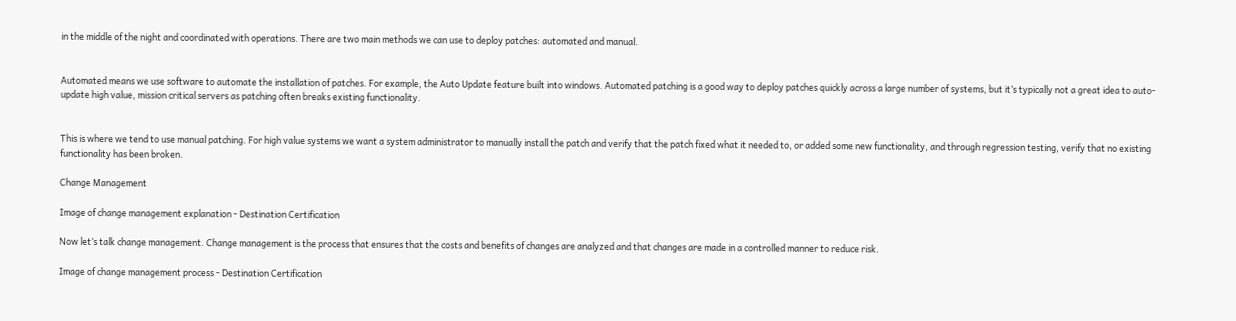in the middle of the night and coordinated with operations. There are two main methods we can use to deploy patches: automated and manual.


Automated means we use software to automate the installation of patches. For example, the Auto Update feature built into windows. Automated patching is a good way to deploy patches quickly across a large number of systems, but it’s typically not a great idea to auto-update high value, mission critical servers as patching often breaks existing functionality.


This is where we tend to use manual patching. For high value systems we want a system administrator to manually install the patch and verify that the patch fixed what it needed to, or added some new functionality, and through regression testing, verify that no existing functionality has been broken.

Change Management

Image of change management explanation - Destination Certification

Now let’s talk change management. Change management is the process that ensures that the costs and benefits of changes are analyzed and that changes are made in a controlled manner to reduce risk.

Image of change management process - Destination Certification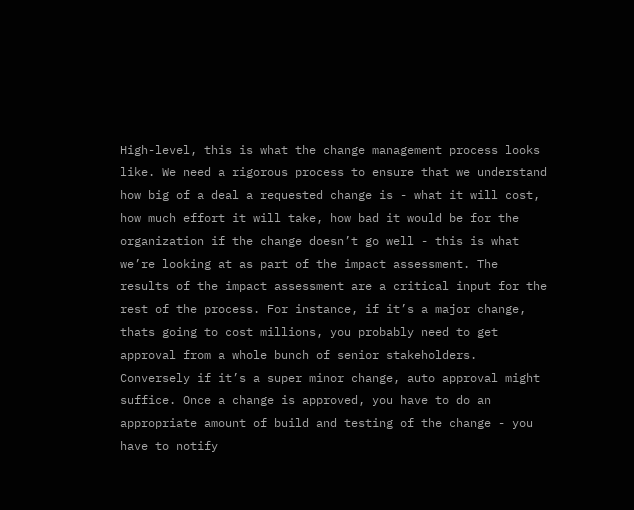High-level, this is what the change management process looks like. We need a rigorous process to ensure that we understand how big of a deal a requested change is - what it will cost, how much effort it will take, how bad it would be for the organization if the change doesn’t go well - this is what we’re looking at as part of the impact assessment. The results of the impact assessment are a critical input for the rest of the process. For instance, if it’s a major change, thats going to cost millions, you probably need to get approval from a whole bunch of senior stakeholders. Conversely if it’s a super minor change, auto approval might suffice. Once a change is approved, you have to do an appropriate amount of build and testing of the change - you have to notify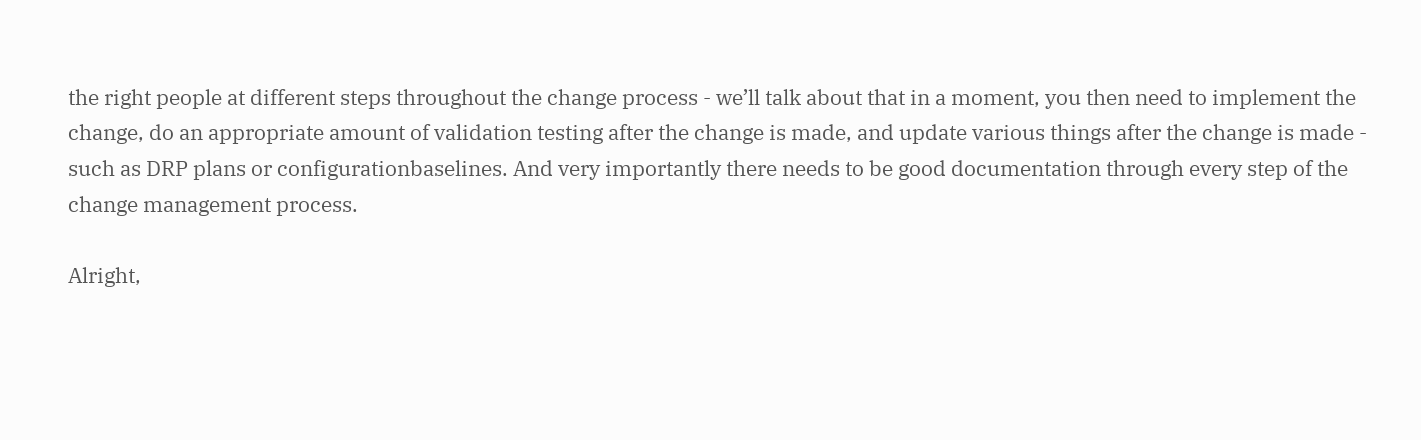the right people at different steps throughout the change process - we’ll talk about that in a moment, you then need to implement the change, do an appropriate amount of validation testing after the change is made, and update various things after the change is made - such as DRP plans or configurationbaselines. And very importantly there needs to be good documentation through every step of the change management process.

Alright,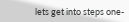lets get into steps one-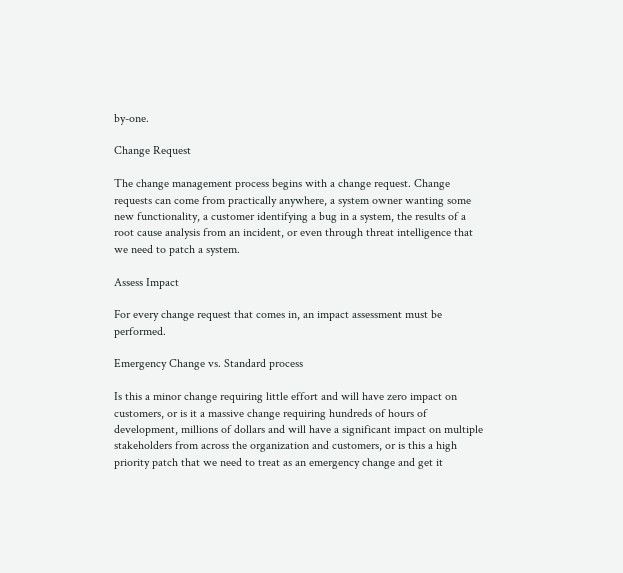by-one.

Change Request

The change management process begins with a change request. Change requests can come from practically anywhere, a system owner wanting some new functionality, a customer identifying a bug in a system, the results of a root cause analysis from an incident, or even through threat intelligence that we need to patch a system.

Assess Impact

For every change request that comes in, an impact assessment must be performed.

Emergency Change vs. Standard process

Is this a minor change requiring little effort and will have zero impact on customers, or is it a massive change requiring hundreds of hours of development, millions of dollars and will have a significant impact on multiple stakeholders from across the organization and customers, or is this a high priority patch that we need to treat as an emergency change and get it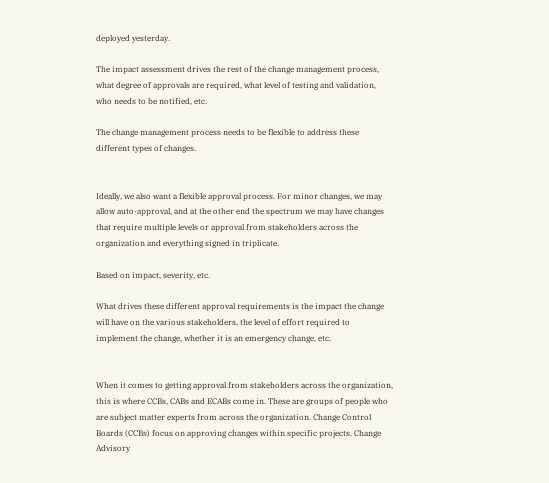deployed yesterday.

The impact assessment drives the rest of the change management process, what degree of approvals are required, what level of testing and validation, who needs to be notified, etc.

The change management process needs to be flexible to address these different types of changes.


Ideally, we also want a flexible approval process. For minor changes, we may allow auto-approval, and at the other end the spectrum we may have changes that require multiple levels or approval from stakeholders across the organization and everything signed in triplicate.

Based on impact, severity, etc.

What drives these different approval requirements is the impact the change will have on the various stakeholders, the level of effort required to implement the change, whether it is an emergency change, etc.


When it comes to getting approval from stakeholders across the organization, this is where CCBs, CABs and ECABs come in. These are groups of people who are subject matter experts from across the organization. Change Control Boards (CCBs) focus on approving changes within specific projects. Change Advisory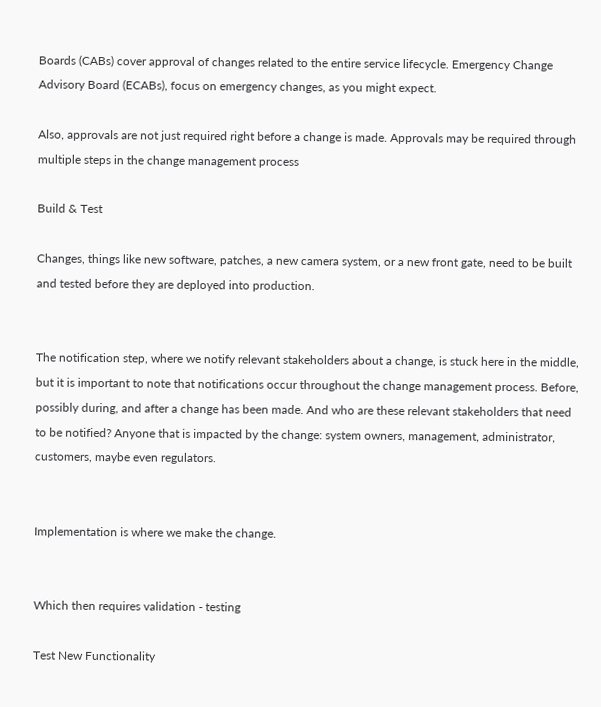Boards (CABs) cover approval of changes related to the entire service lifecycle. Emergency Change Advisory Board (ECABs), focus on emergency changes, as you might expect.

Also, approvals are not just required right before a change is made. Approvals may be required through multiple steps in the change management process

Build & Test

Changes, things like new software, patches, a new camera system, or a new front gate, need to be built and tested before they are deployed into production.


The notification step, where we notify relevant stakeholders about a change, is stuck here in the middle, but it is important to note that notifications occur throughout the change management process. Before, possibly during, and after a change has been made. And who are these relevant stakeholders that need to be notified? Anyone that is impacted by the change: system owners, management, administrator, customers, maybe even regulators.


Implementation is where we make the change.


Which then requires validation - testing

Test New Functionality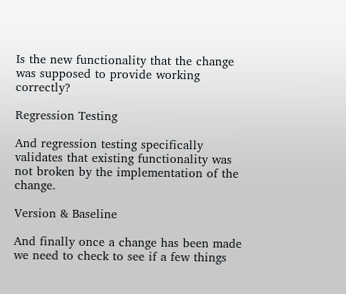Is the new functionality that the change was supposed to provide working correctly?

Regression Testing

And regression testing specifically validates that existing functionality was not broken by the implementation of the change.

Version & Baseline

And finally once a change has been made we need to check to see if a few things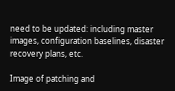need to be updated: including master images, configuration baselines, disaster recovery plans, etc.

Image of patching and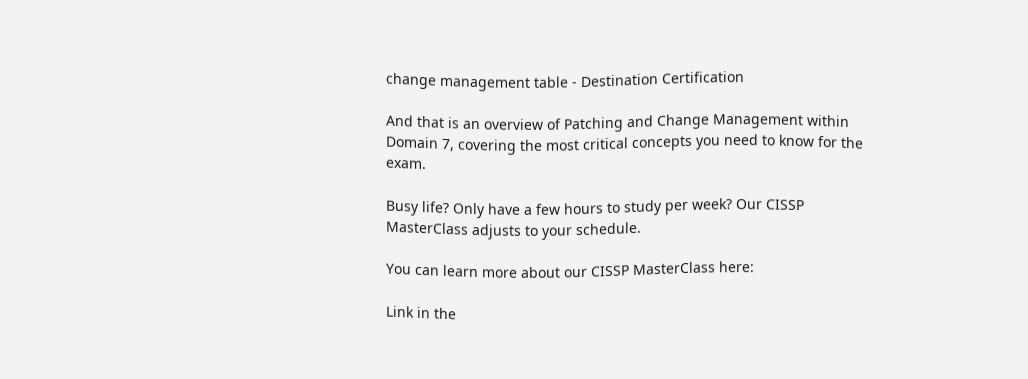change management table - Destination Certification

And that is an overview of Patching and Change Management within Domain 7, covering the most critical concepts you need to know for the exam.

Busy life? Only have a few hours to study per week? Our CISSP MasterClass adjusts to your schedule.

You can learn more about our CISSP MasterClass here:

Link in the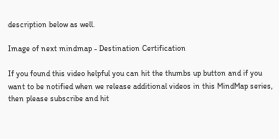description below as well.

Image of next mindmap - Destination Certification

If you found this video helpful you can hit the thumbs up button and if you want to be notified when we release additional videos in this MindMap series, then please subscribe and hit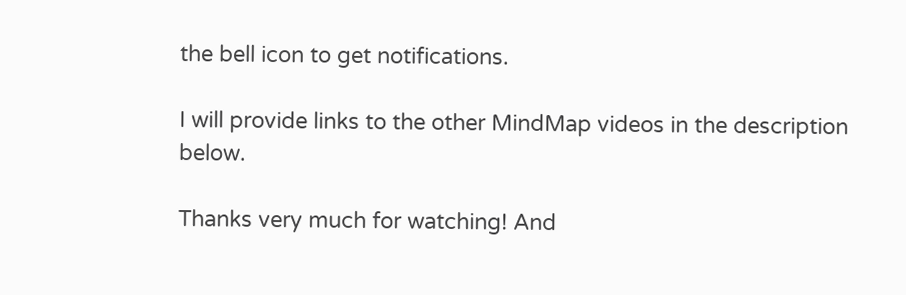the bell icon to get notifications.

I will provide links to the other MindMap videos in the description below.

Thanks very much for watching! And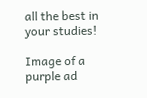all the best in your studies!

Image of a purple ad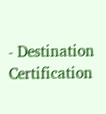- Destination Certification